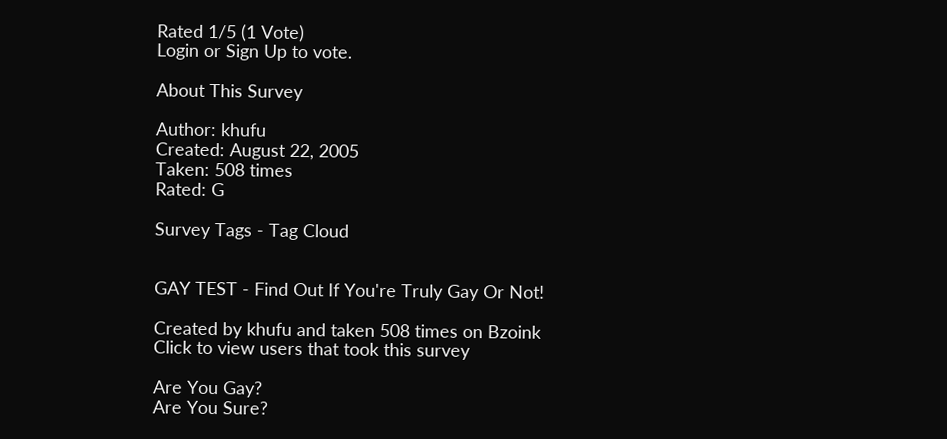Rated 1/5 (1 Vote)
Login or Sign Up to vote.

About This Survey

Author: khufu
Created: August 22, 2005
Taken: 508 times
Rated: G

Survey Tags - Tag Cloud


GAY TEST - Find Out If You're Truly Gay Or Not!

Created by khufu and taken 508 times on Bzoink
Click to view users that took this survey

Are You Gay?
Are You Sure?